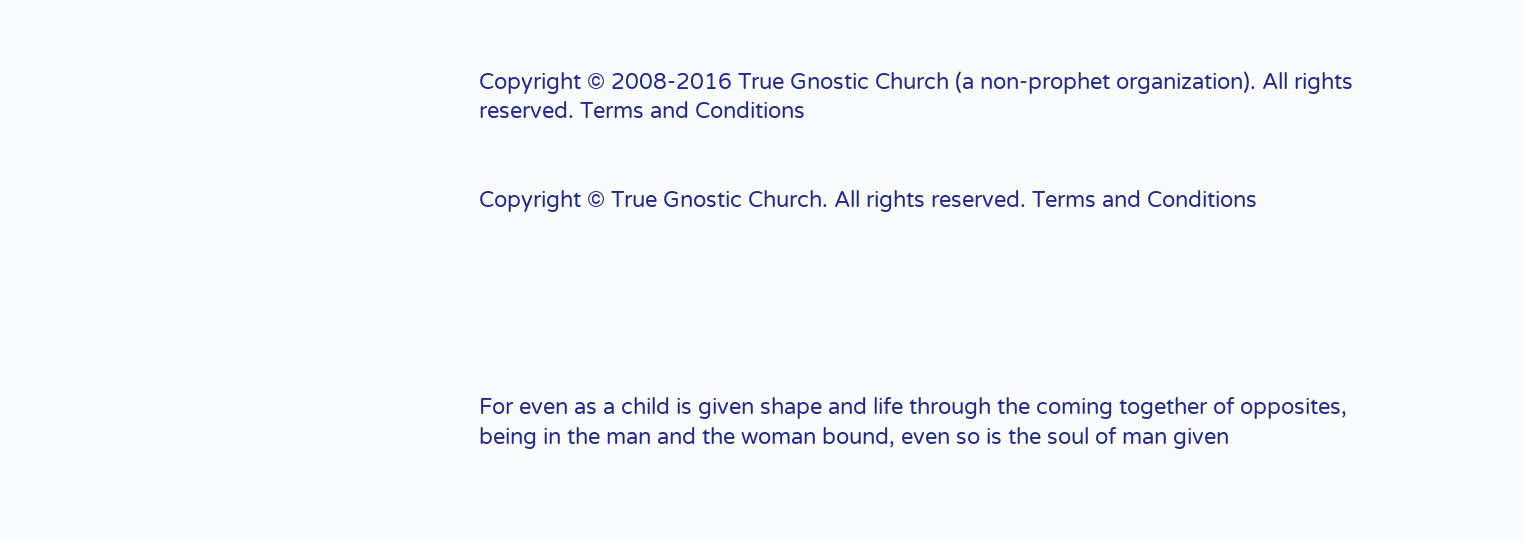Copyright © 2008-2016 True Gnostic Church (a non-prophet organization). All rights reserved. Terms and Conditions


Copyright © True Gnostic Church. All rights reserved. Terms and Conditions






For even as a child is given shape and life through the coming together of opposites, being in the man and the woman bound, even so is the soul of man given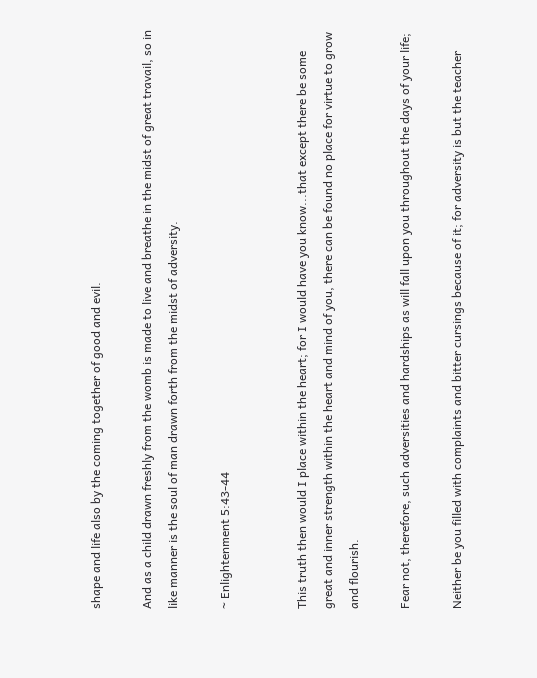shape and life also by the coming together of good and evil.

And as a child drawn freshly from the womb is made to live and breathe in the midst of great travail, so in like manner is the soul of man drawn forth from the midst of adversity.

~ Enlightenment 5:43-44


This truth then would I place within the heart; for I would have you know...that except there be some great and inner strength within the heart and mind of you, there can be found no place for virtue to grow and flourish.

Fear not, therefore, such adversities and hardships as will fall upon you throughout the days of your life;

Neither be you filled with complaints and bitter cursings because of it; for adversity is but the teacher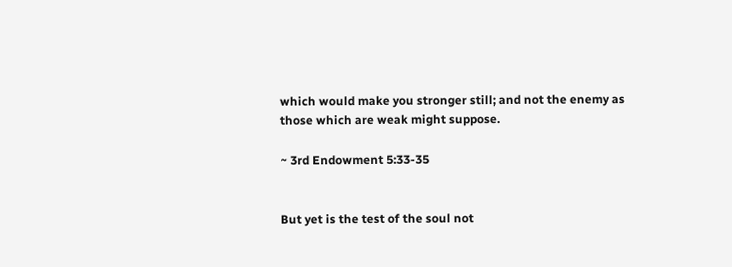which would make you stronger still; and not the enemy as those which are weak might suppose.

~ 3rd Endowment 5:33-35


But yet is the test of the soul not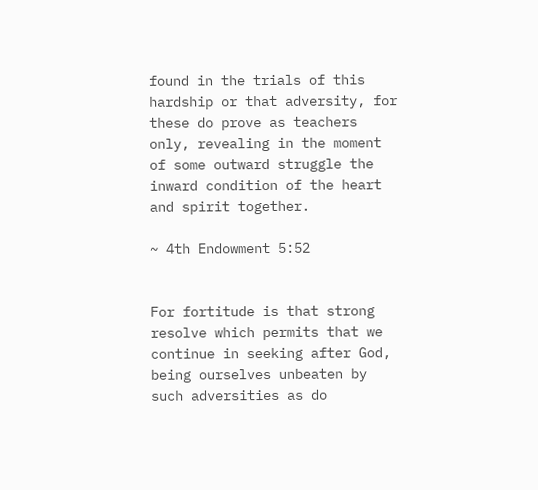found in the trials of this hardship or that adversity, for these do prove as teachers only, revealing in the moment of some outward struggle the inward condition of the heart and spirit together.

~ 4th Endowment 5:52


For fortitude is that strong resolve which permits that we continue in seeking after God, being ourselves unbeaten by such adversities as do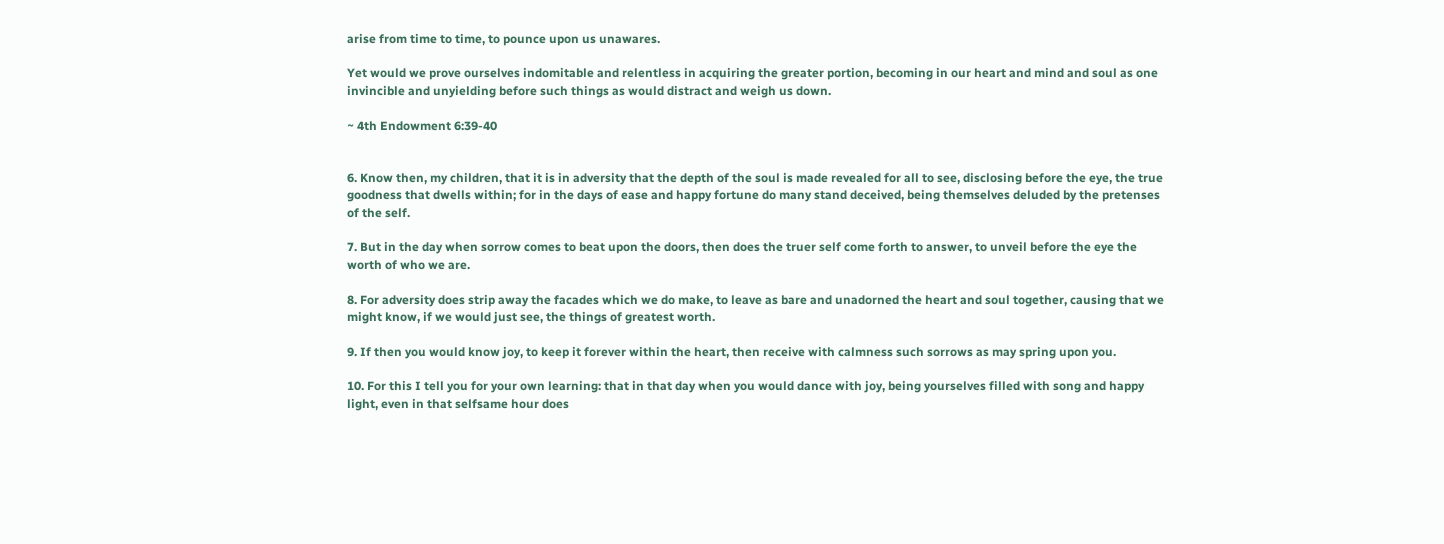arise from time to time, to pounce upon us unawares.

Yet would we prove ourselves indomitable and relentless in acquiring the greater portion, becoming in our heart and mind and soul as one invincible and unyielding before such things as would distract and weigh us down.

~ 4th Endowment 6:39-40


6. Know then, my children, that it is in adversity that the depth of the soul is made revealed for all to see, disclosing before the eye, the true goodness that dwells within; for in the days of ease and happy fortune do many stand deceived, being themselves deluded by the pretenses of the self.

7. But in the day when sorrow comes to beat upon the doors, then does the truer self come forth to answer, to unveil before the eye the worth of who we are.

8. For adversity does strip away the facades which we do make, to leave as bare and unadorned the heart and soul together, causing that we might know, if we would just see, the things of greatest worth.

9. If then you would know joy, to keep it forever within the heart, then receive with calmness such sorrows as may spring upon you.

10. For this I tell you for your own learning: that in that day when you would dance with joy, being yourselves filled with song and happy light, even in that selfsame hour does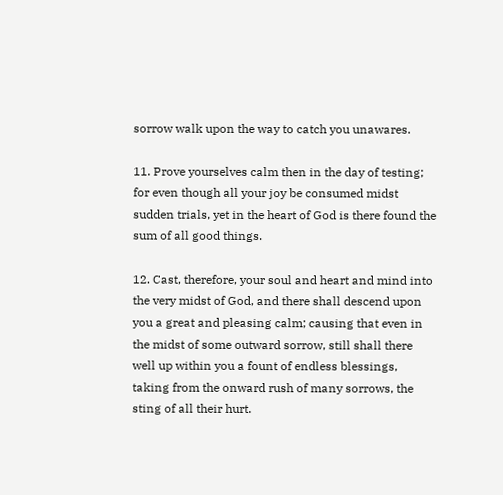sorrow walk upon the way to catch you unawares.

11. Prove yourselves calm then in the day of testing; for even though all your joy be consumed midst sudden trials, yet in the heart of God is there found the sum of all good things.

12. Cast, therefore, your soul and heart and mind into the very midst of God, and there shall descend upon you a great and pleasing calm; causing that even in the midst of some outward sorrow, still shall there well up within you a fount of endless blessings, taking from the onward rush of many sorrows, the sting of all their hurt.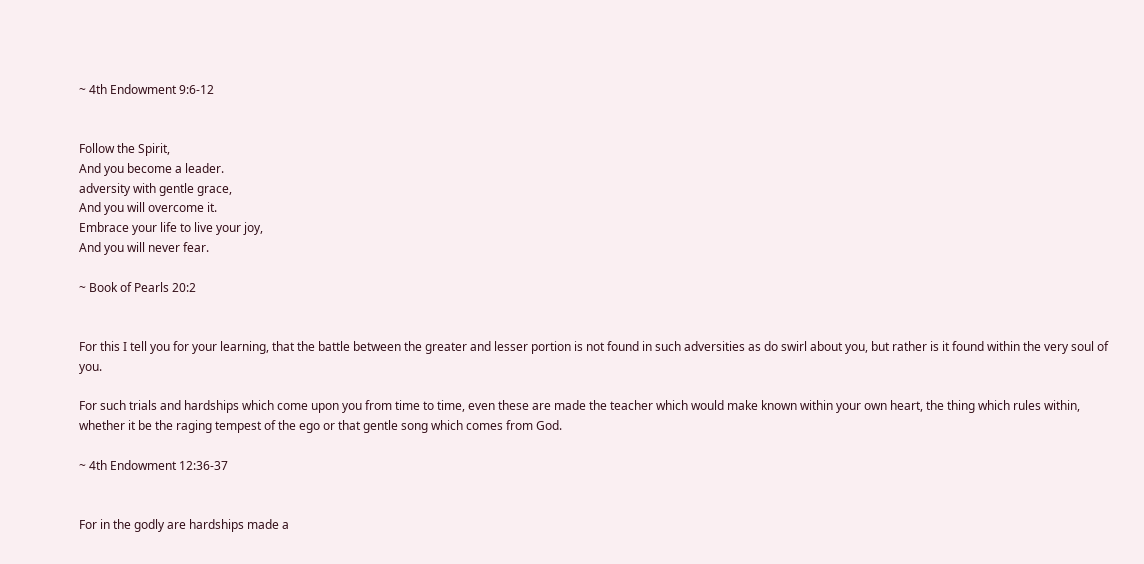~ 4th Endowment 9:6-12


Follow the Spirit,
And you become a leader.
adversity with gentle grace,
And you will overcome it.
Embrace your life to live your joy,
And you will never fear.

~ Book of Pearls 20:2


For this I tell you for your learning, that the battle between the greater and lesser portion is not found in such adversities as do swirl about you, but rather is it found within the very soul of you.

For such trials and hardships which come upon you from time to time, even these are made the teacher which would make known within your own heart, the thing which rules within, whether it be the raging tempest of the ego or that gentle song which comes from God.

~ 4th Endowment 12:36-37


For in the godly are hardships made a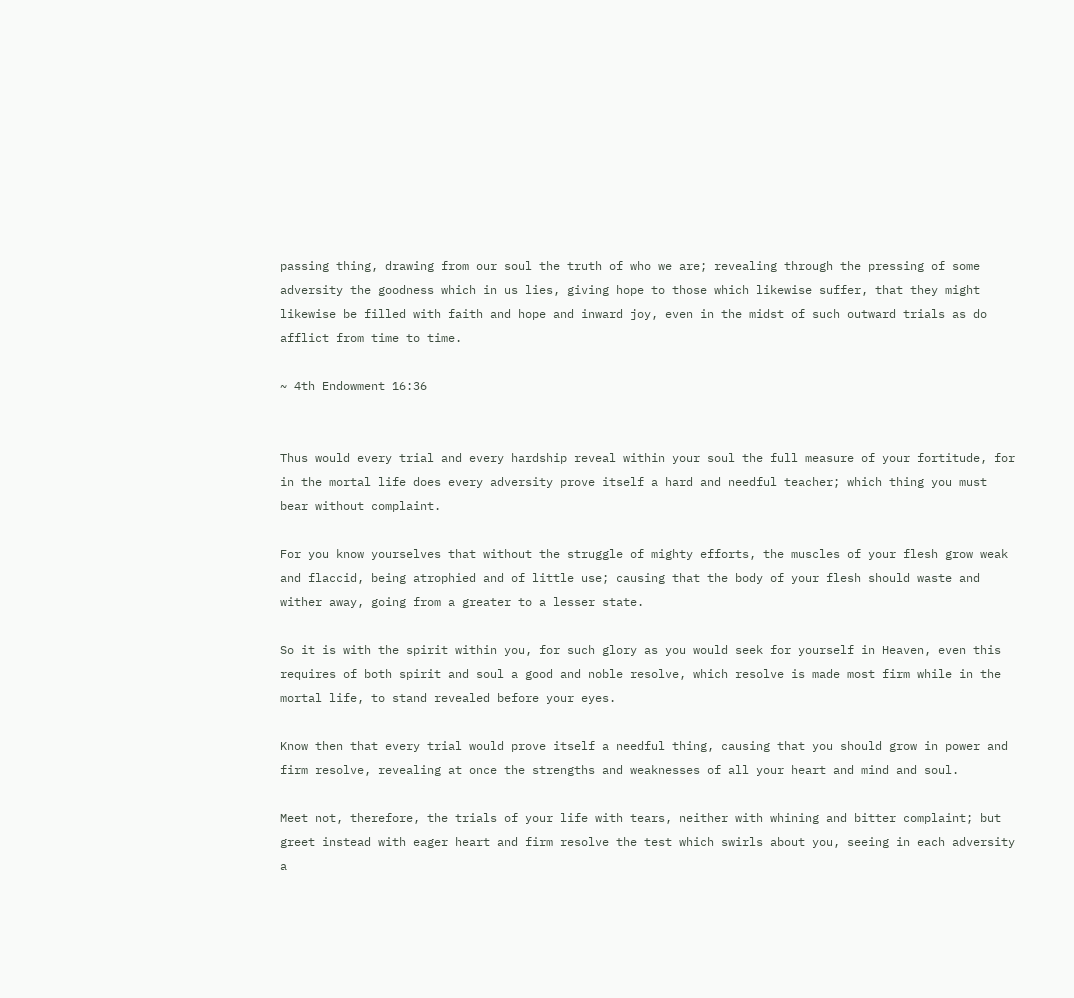passing thing, drawing from our soul the truth of who we are; revealing through the pressing of some adversity the goodness which in us lies, giving hope to those which likewise suffer, that they might likewise be filled with faith and hope and inward joy, even in the midst of such outward trials as do afflict from time to time.

~ 4th Endowment 16:36


Thus would every trial and every hardship reveal within your soul the full measure of your fortitude, for in the mortal life does every adversity prove itself a hard and needful teacher; which thing you must bear without complaint.

For you know yourselves that without the struggle of mighty efforts, the muscles of your flesh grow weak and flaccid, being atrophied and of little use; causing that the body of your flesh should waste and wither away, going from a greater to a lesser state.

So it is with the spirit within you, for such glory as you would seek for yourself in Heaven, even this requires of both spirit and soul a good and noble resolve, which resolve is made most firm while in the mortal life, to stand revealed before your eyes.

Know then that every trial would prove itself a needful thing, causing that you should grow in power and firm resolve, revealing at once the strengths and weaknesses of all your heart and mind and soul.

Meet not, therefore, the trials of your life with tears, neither with whining and bitter complaint; but greet instead with eager heart and firm resolve the test which swirls about you, seeing in each adversity a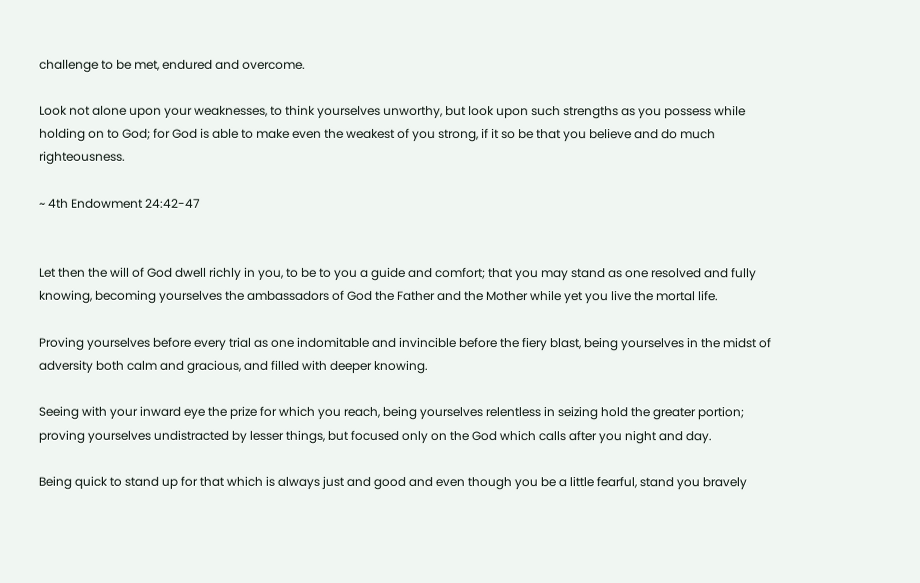challenge to be met, endured and overcome.

Look not alone upon your weaknesses, to think yourselves unworthy, but look upon such strengths as you possess while holding on to God; for God is able to make even the weakest of you strong, if it so be that you believe and do much righteousness.

~ 4th Endowment 24:42-47


Let then the will of God dwell richly in you, to be to you a guide and comfort; that you may stand as one resolved and fully knowing, becoming yourselves the ambassadors of God the Father and the Mother while yet you live the mortal life.

Proving yourselves before every trial as one indomitable and invincible before the fiery blast, being yourselves in the midst of adversity both calm and gracious, and filled with deeper knowing.

Seeing with your inward eye the prize for which you reach, being yourselves relentless in seizing hold the greater portion; proving yourselves undistracted by lesser things, but focused only on the God which calls after you night and day.

Being quick to stand up for that which is always just and good and even though you be a little fearful, stand you bravely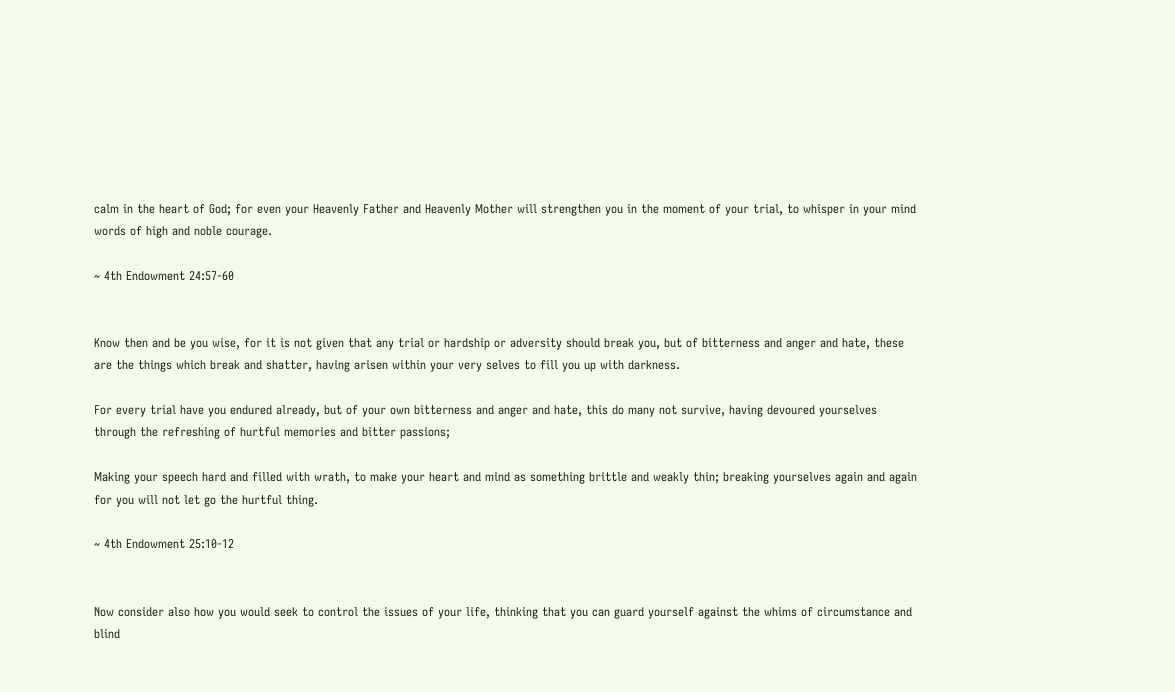calm in the heart of God; for even your Heavenly Father and Heavenly Mother will strengthen you in the moment of your trial, to whisper in your mind words of high and noble courage.

~ 4th Endowment 24:57-60


Know then and be you wise, for it is not given that any trial or hardship or adversity should break you, but of bitterness and anger and hate, these are the things which break and shatter, having arisen within your very selves to fill you up with darkness.

For every trial have you endured already, but of your own bitterness and anger and hate, this do many not survive, having devoured yourselves through the refreshing of hurtful memories and bitter passions;

Making your speech hard and filled with wrath, to make your heart and mind as something brittle and weakly thin; breaking yourselves again and again for you will not let go the hurtful thing.

~ 4th Endowment 25:10-12


Now consider also how you would seek to control the issues of your life, thinking that you can guard yourself against the whims of circumstance and blind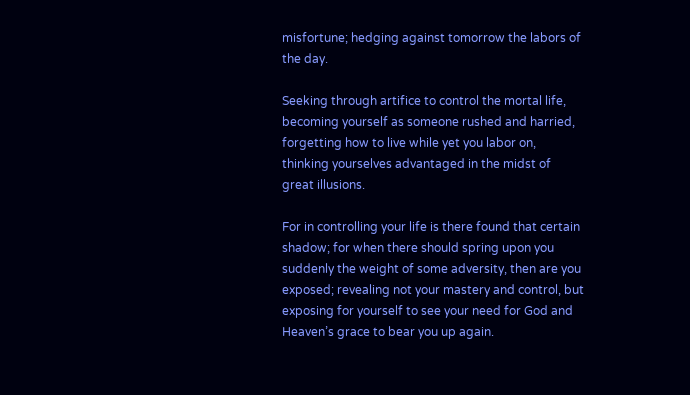misfortune; hedging against tomorrow the labors of the day.

Seeking through artifice to control the mortal life, becoming yourself as someone rushed and harried, forgetting how to live while yet you labor on, thinking yourselves advantaged in the midst of great illusions.

For in controlling your life is there found that certain shadow; for when there should spring upon you suddenly the weight of some adversity, then are you exposed; revealing not your mastery and control, but exposing for yourself to see your need for God and Heaven’s grace to bear you up again.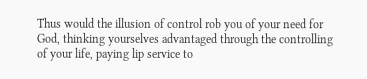Thus would the illusion of control rob you of your need for God, thinking yourselves advantaged through the controlling of your life, paying lip service to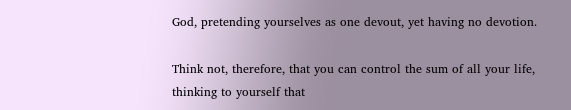God, pretending yourselves as one devout, yet having no devotion.

Think not, therefore, that you can control the sum of all your life, thinking to yourself that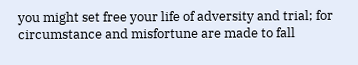you might set free your life of adversity and trial; for circumstance and misfortune are made to fall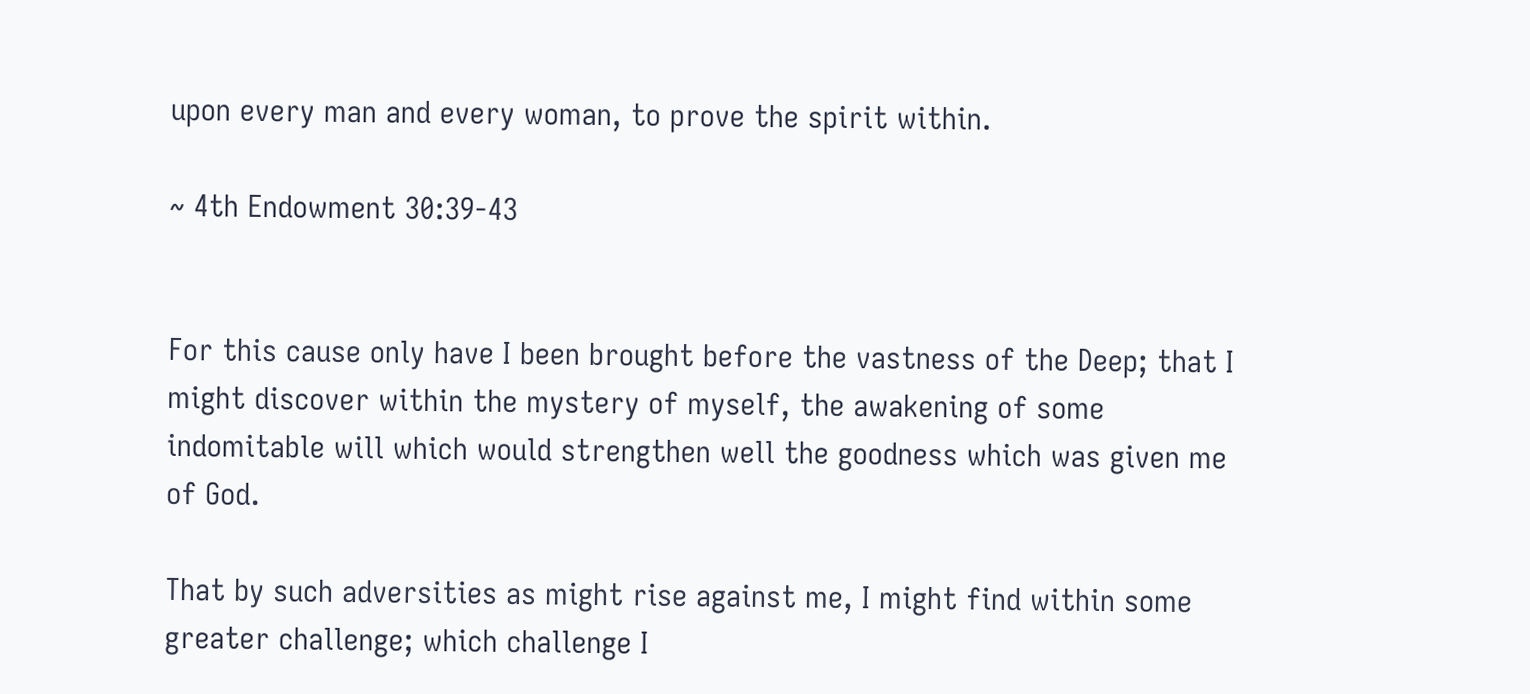upon every man and every woman, to prove the spirit within.

~ 4th Endowment 30:39-43


For this cause only have I been brought before the vastness of the Deep; that I might discover within the mystery of myself, the awakening of some indomitable will which would strengthen well the goodness which was given me of God.

That by such adversities as might rise against me, I might find within some greater challenge; which challenge I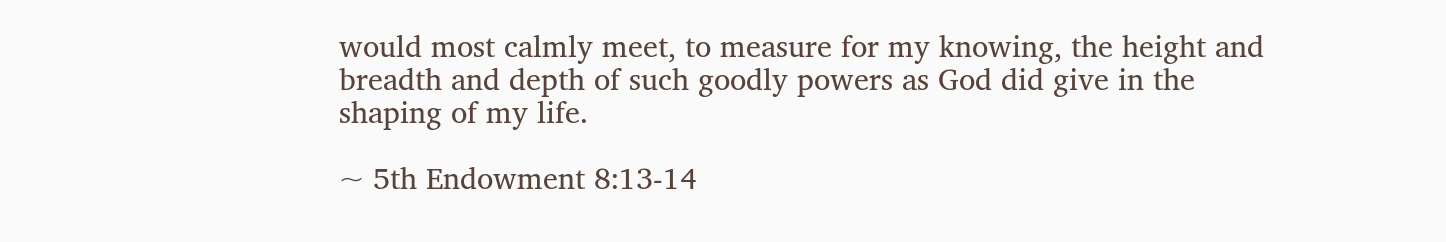would most calmly meet, to measure for my knowing, the height and breadth and depth of such goodly powers as God did give in the shaping of my life.

~ 5th Endowment 8:13-14